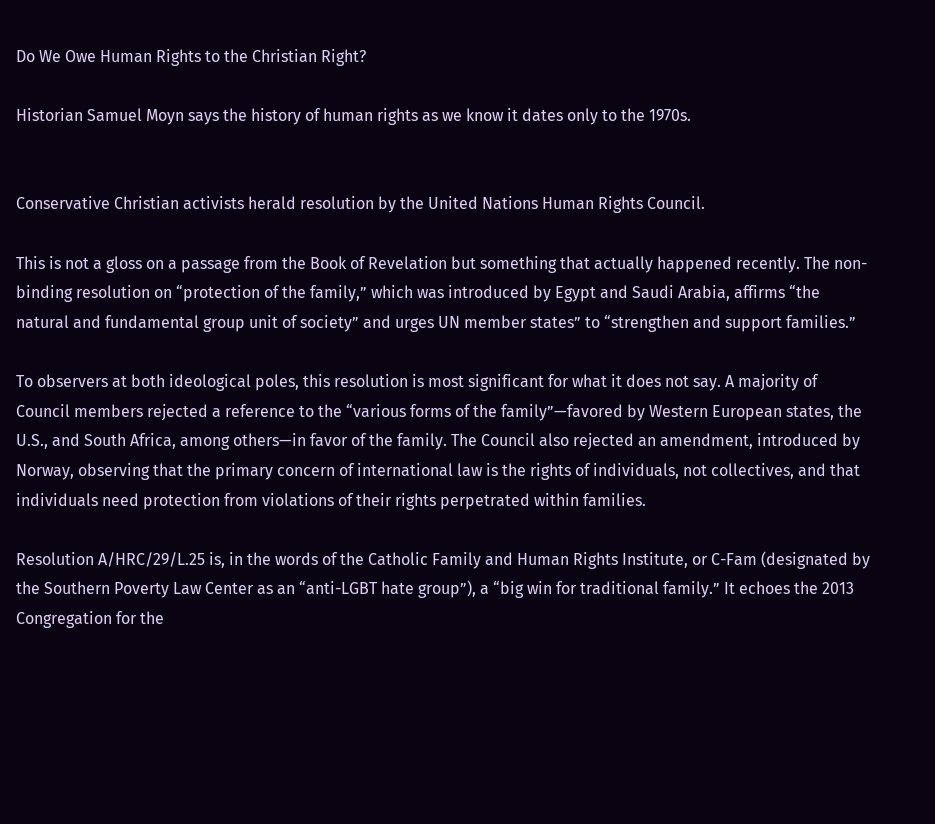Do We Owe Human Rights to the Christian Right?

Historian Samuel Moyn says the history of human rights as we know it dates only to the 1970s.


Conservative Christian activists herald resolution by the United Nations Human Rights Council.

This is not a gloss on a passage from the Book of Revelation but something that actually happened recently. The non-binding resolution on “protection of the family,” which was introduced by Egypt and Saudi Arabia, affirms “the natural and fundamental group unit of society” and urges UN member states” to “strengthen and support families.”

To observers at both ideological poles, this resolution is most significant for what it does not say. A majority of Council members rejected a reference to the “various forms of the family”—favored by Western European states, the U.S., and South Africa, among others—in favor of the family. The Council also rejected an amendment, introduced by Norway, observing that the primary concern of international law is the rights of individuals, not collectives, and that individuals need protection from violations of their rights perpetrated within families.

Resolution A/HRC/29/L.25 is, in the words of the Catholic Family and Human Rights Institute, or C-Fam (designated by the Southern Poverty Law Center as an “anti-LGBT hate group”), a “big win for traditional family.” It echoes the 2013 Congregation for the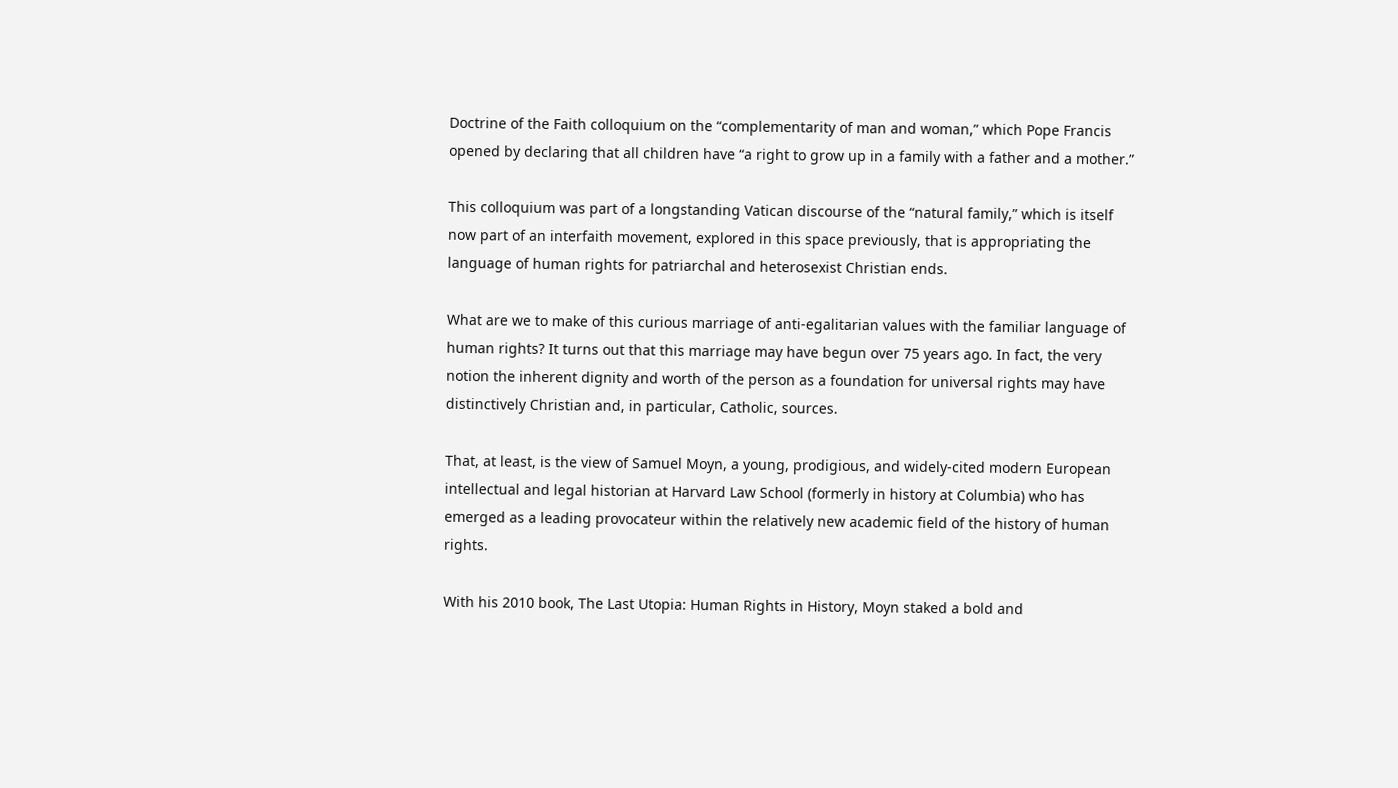Doctrine of the Faith colloquium on the “complementarity of man and woman,” which Pope Francis opened by declaring that all children have “a right to grow up in a family with a father and a mother.”

This colloquium was part of a longstanding Vatican discourse of the “natural family,” which is itself now part of an interfaith movement, explored in this space previously, that is appropriating the language of human rights for patriarchal and heterosexist Christian ends.

What are we to make of this curious marriage of anti-egalitarian values with the familiar language of human rights? It turns out that this marriage may have begun over 75 years ago. In fact, the very notion the inherent dignity and worth of the person as a foundation for universal rights may have distinctively Christian and, in particular, Catholic, sources.

That, at least, is the view of Samuel Moyn, a young, prodigious, and widely-cited modern European intellectual and legal historian at Harvard Law School (formerly in history at Columbia) who has emerged as a leading provocateur within the relatively new academic field of the history of human rights.

With his 2010 book, The Last Utopia: Human Rights in History, Moyn staked a bold and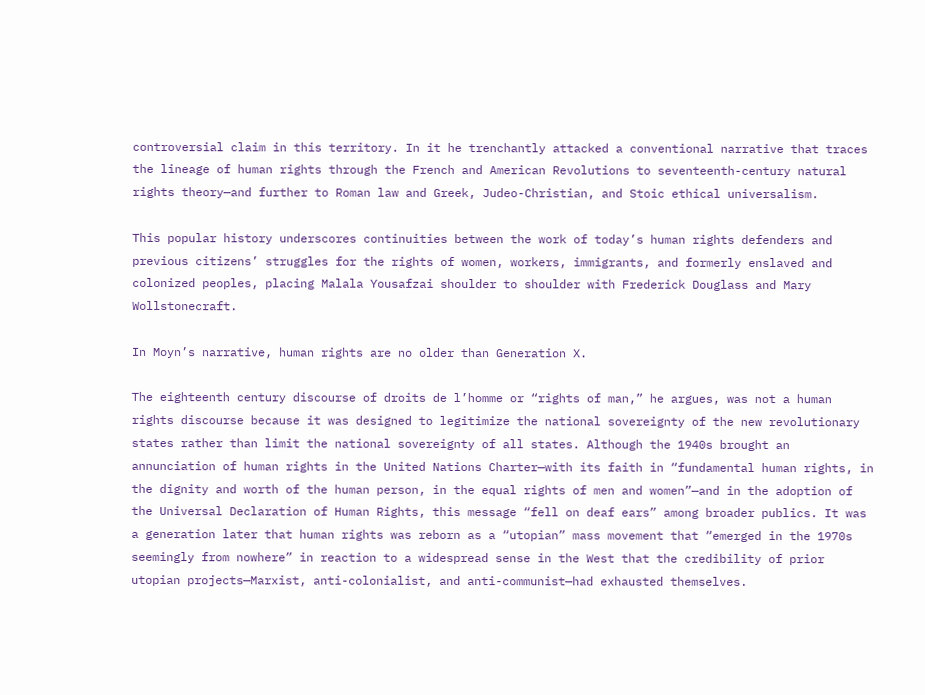controversial claim in this territory. In it he trenchantly attacked a conventional narrative that traces the lineage of human rights through the French and American Revolutions to seventeenth-century natural rights theory—and further to Roman law and Greek, Judeo-Christian, and Stoic ethical universalism.

This popular history underscores continuities between the work of today’s human rights defenders and previous citizens’ struggles for the rights of women, workers, immigrants, and formerly enslaved and colonized peoples, placing Malala Yousafzai shoulder to shoulder with Frederick Douglass and Mary Wollstonecraft.

In Moyn’s narrative, human rights are no older than Generation X.

The eighteenth century discourse of droits de l’homme or “rights of man,” he argues, was not a human rights discourse because it was designed to legitimize the national sovereignty of the new revolutionary states rather than limit the national sovereignty of all states. Although the 1940s brought an annunciation of human rights in the United Nations Charter—with its faith in “fundamental human rights, in the dignity and worth of the human person, in the equal rights of men and women”—and in the adoption of the Universal Declaration of Human Rights, this message “fell on deaf ears” among broader publics. It was a generation later that human rights was reborn as a “utopian” mass movement that “emerged in the 1970s seemingly from nowhere” in reaction to a widespread sense in the West that the credibility of prior utopian projects—Marxist, anti-colonialist, and anti-communist—had exhausted themselves.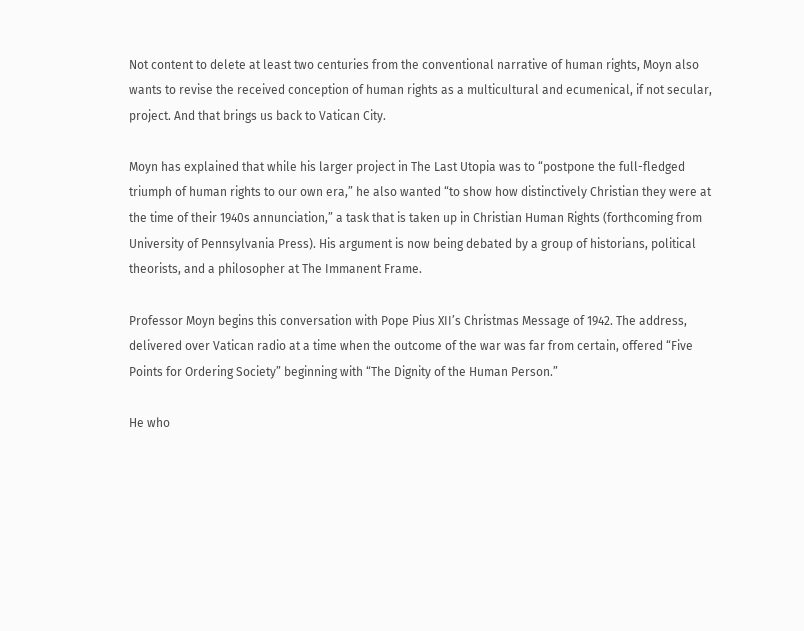Not content to delete at least two centuries from the conventional narrative of human rights, Moyn also wants to revise the received conception of human rights as a multicultural and ecumenical, if not secular, project. And that brings us back to Vatican City.

Moyn has explained that while his larger project in The Last Utopia was to “postpone the full-fledged triumph of human rights to our own era,” he also wanted “to show how distinctively Christian they were at the time of their 1940s annunciation,” a task that is taken up in Christian Human Rights (forthcoming from University of Pennsylvania Press). His argument is now being debated by a group of historians, political theorists, and a philosopher at The Immanent Frame.

Professor Moyn begins this conversation with Pope Pius XII’s Christmas Message of 1942. The address, delivered over Vatican radio at a time when the outcome of the war was far from certain, offered “Five Points for Ordering Society” beginning with “The Dignity of the Human Person.”

He who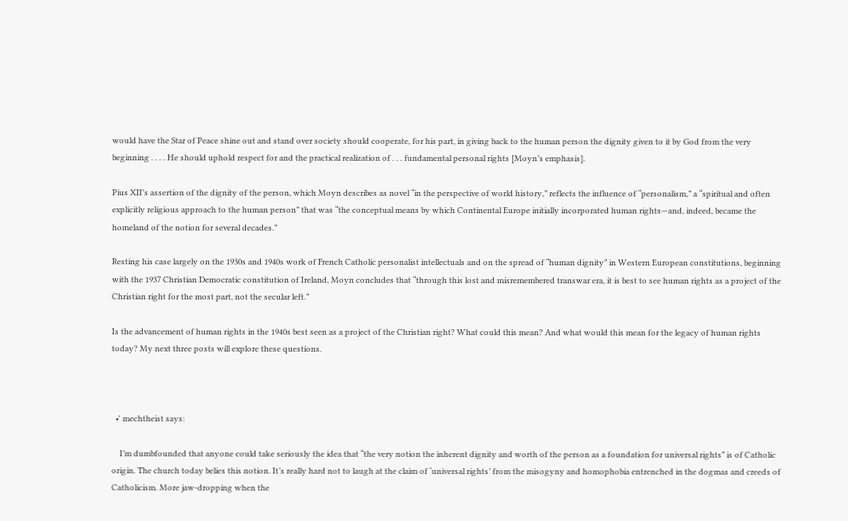would have the Star of Peace shine out and stand over society should cooperate, for his part, in giving back to the human person the dignity given to it by God from the very beginning . . . . He should uphold respect for and the practical realization of . . . fundamental personal rights [Moyn’s emphasis].

Pius XII’s assertion of the dignity of the person, which Moyn describes as novel “in the perspective of world history,” reflects the influence of “personalism,” a “spiritual and often explicitly religious approach to the human person” that was “the conceptual means by which Continental Europe initially incorporated human rights—and, indeed, became the homeland of the notion for several decades.”

Resting his case largely on the 1930s and 1940s work of French Catholic personalist intellectuals and on the spread of “human dignity” in Western European constitutions, beginning with the 1937 Christian Democratic constitution of Ireland, Moyn concludes that “through this lost and misremembered transwar era, it is best to see human rights as a project of the Christian right for the most part, not the secular left.”

Is the advancement of human rights in the 1940s best seen as a project of the Christian right? What could this mean? And what would this mean for the legacy of human rights today? My next three posts will explore these questions.



  •' mechtheist says:

    I’m dumbfounded that anyone could take seriously the idea that “the very notion the inherent dignity and worth of the person as a foundation for universal rights” is of Catholic origin. The church today belies this notion. It’s really hard not to laugh at the claim of ‘universal rights’ from the misogyny and homophobia entrenched in the dogmas and creeds of Catholicism. More jaw-dropping when the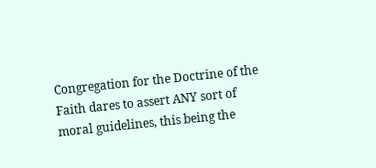Congregation for the Doctrine of the Faith dares to assert ANY sort of moral guidelines, this being the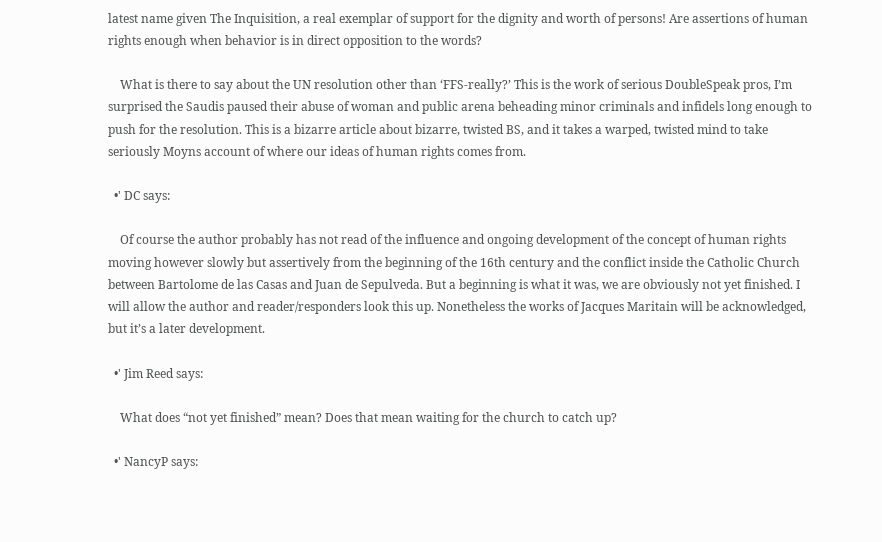latest name given The Inquisition, a real exemplar of support for the dignity and worth of persons! Are assertions of human rights enough when behavior is in direct opposition to the words?

    What is there to say about the UN resolution other than ‘FFS-really?’ This is the work of serious DoubleSpeak pros, I’m surprised the Saudis paused their abuse of woman and public arena beheading minor criminals and infidels long enough to push for the resolution. This is a bizarre article about bizarre, twisted BS, and it takes a warped, twisted mind to take seriously Moyns account of where our ideas of human rights comes from.

  •' DC says:

    Of course the author probably has not read of the influence and ongoing development of the concept of human rights moving however slowly but assertively from the beginning of the 16th century and the conflict inside the Catholic Church between Bartolome de las Casas and Juan de Sepulveda. But a beginning is what it was, we are obviously not yet finished. I will allow the author and reader/responders look this up. Nonetheless the works of Jacques Maritain will be acknowledged, but it’s a later development.

  •' Jim Reed says:

    What does “not yet finished” mean? Does that mean waiting for the church to catch up?

  •' NancyP says: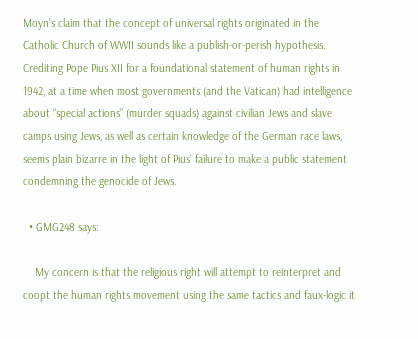Moyn’s claim that the concept of universal rights originated in the Catholic Church of WWII sounds like a publish-or-perish hypothesis. Crediting Pope Pius XII for a foundational statement of human rights in 1942, at a time when most governments (and the Vatican) had intelligence about “special actions” (murder squads) against civilian Jews and slave camps using Jews, as well as certain knowledge of the German race laws, seems plain bizarre in the light of Pius’ failure to make a public statement condemning the genocide of Jews.

  • GMG248 says:

    My concern is that the religious right will attempt to reinterpret and coopt the human rights movement using the same tactics and faux-logic it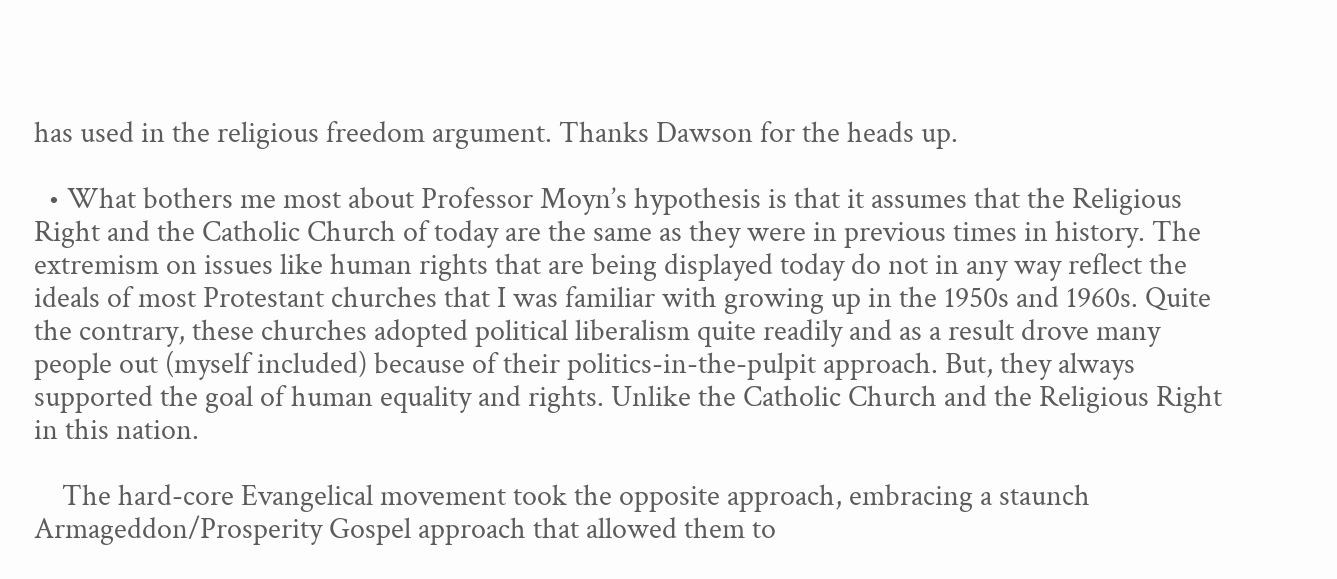has used in the religious freedom argument. Thanks Dawson for the heads up.

  • What bothers me most about Professor Moyn’s hypothesis is that it assumes that the Religious Right and the Catholic Church of today are the same as they were in previous times in history. The extremism on issues like human rights that are being displayed today do not in any way reflect the ideals of most Protestant churches that I was familiar with growing up in the 1950s and 1960s. Quite the contrary, these churches adopted political liberalism quite readily and as a result drove many people out (myself included) because of their politics-in-the-pulpit approach. But, they always supported the goal of human equality and rights. Unlike the Catholic Church and the Religious Right in this nation.

    The hard-core Evangelical movement took the opposite approach, embracing a staunch Armageddon/Prosperity Gospel approach that allowed them to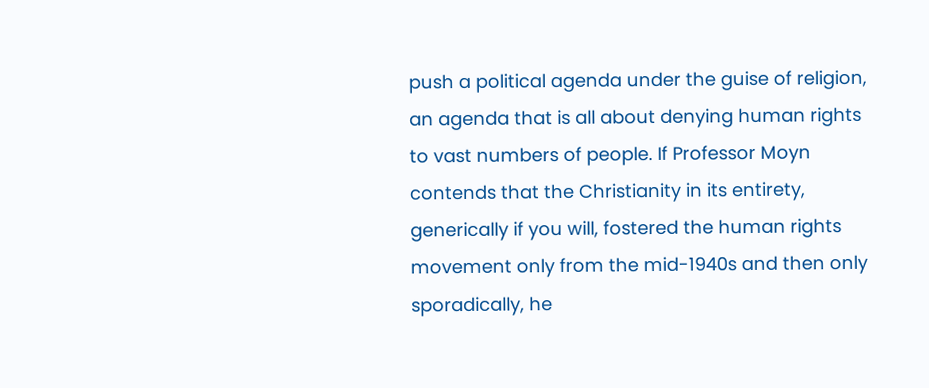push a political agenda under the guise of religion, an agenda that is all about denying human rights to vast numbers of people. If Professor Moyn contends that the Christianity in its entirety, generically if you will, fostered the human rights movement only from the mid-1940s and then only sporadically, he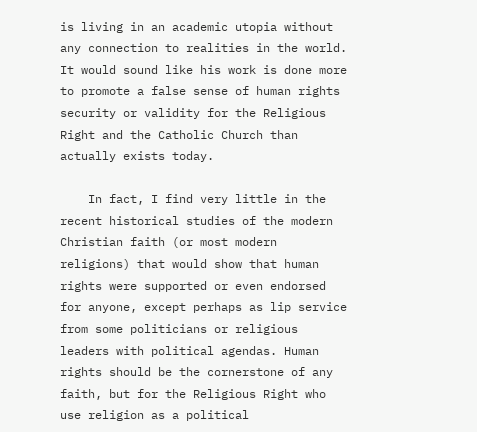is living in an academic utopia without any connection to realities in the world. It would sound like his work is done more to promote a false sense of human rights security or validity for the Religious Right and the Catholic Church than actually exists today.

    In fact, I find very little in the recent historical studies of the modern Christian faith (or most modern religions) that would show that human rights were supported or even endorsed for anyone, except perhaps as lip service from some politicians or religious leaders with political agendas. Human rights should be the cornerstone of any faith, but for the Religious Right who use religion as a political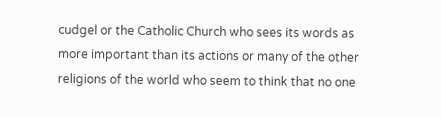cudgel or the Catholic Church who sees its words as more important than its actions or many of the other religions of the world who seem to think that no one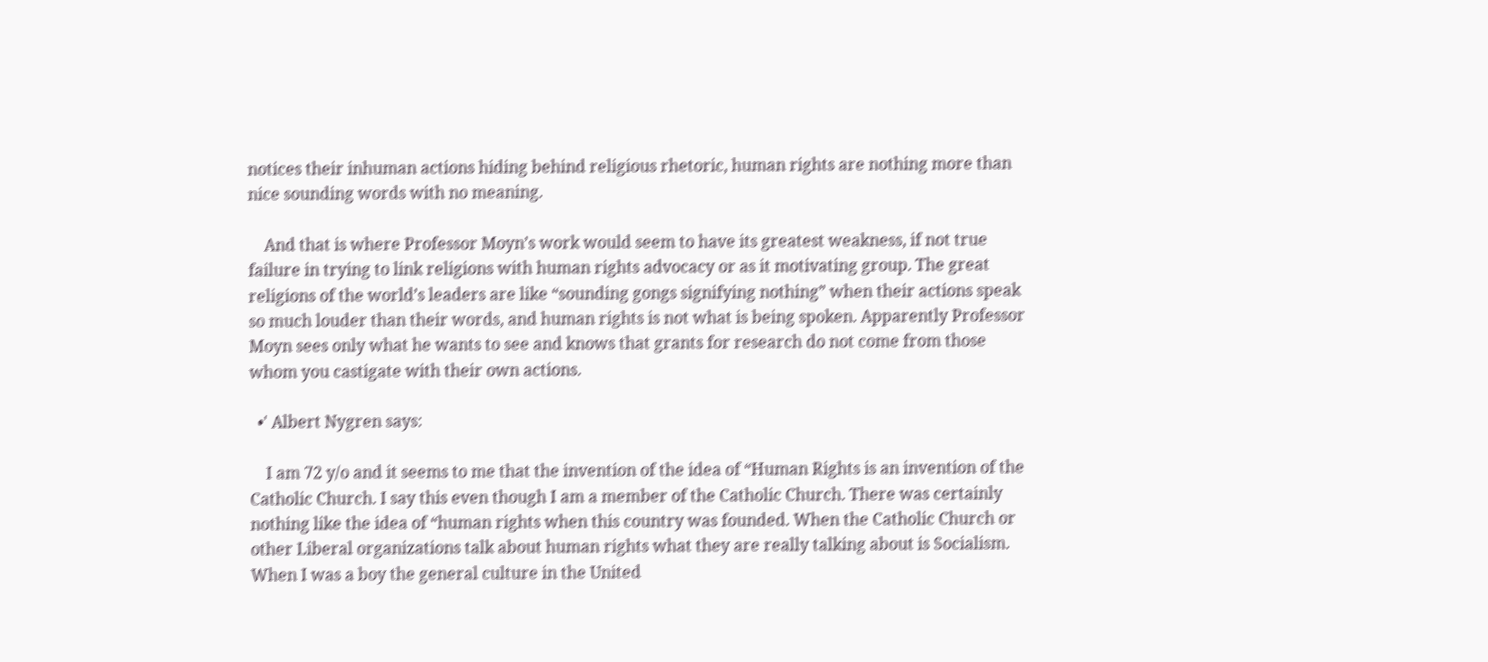notices their inhuman actions hiding behind religious rhetoric, human rights are nothing more than nice sounding words with no meaning.

    And that is where Professor Moyn’s work would seem to have its greatest weakness, if not true failure in trying to link religions with human rights advocacy or as it motivating group. The great religions of the world’s leaders are like “sounding gongs signifying nothing” when their actions speak so much louder than their words, and human rights is not what is being spoken. Apparently Professor Moyn sees only what he wants to see and knows that grants for research do not come from those whom you castigate with their own actions.

  •' Albert Nygren says:

    I am 72 y/o and it seems to me that the invention of the idea of “Human Rights is an invention of the Catholic Church. I say this even though I am a member of the Catholic Church. There was certainly nothing like the idea of “human rights when this country was founded. When the Catholic Church or other Liberal organizations talk about human rights what they are really talking about is Socialism. When I was a boy the general culture in the United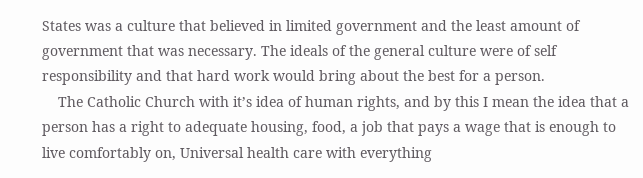States was a culture that believed in limited government and the least amount of government that was necessary. The ideals of the general culture were of self responsibility and that hard work would bring about the best for a person.
    The Catholic Church with it’s idea of human rights, and by this I mean the idea that a person has a right to adequate housing, food, a job that pays a wage that is enough to live comfortably on, Universal health care with everything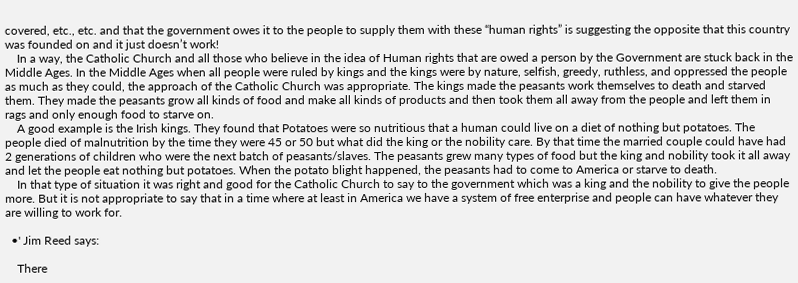covered, etc., etc. and that the government owes it to the people to supply them with these “human rights” is suggesting the opposite that this country was founded on and it just doesn’t work!
    In a way, the Catholic Church and all those who believe in the idea of Human rights that are owed a person by the Government are stuck back in the Middle Ages. In the Middle Ages when all people were ruled by kings and the kings were by nature, selfish, greedy, ruthless, and oppressed the people as much as they could, the approach of the Catholic Church was appropriate. The kings made the peasants work themselves to death and starved them. They made the peasants grow all kinds of food and make all kinds of products and then took them all away from the people and left them in rags and only enough food to starve on.
    A good example is the Irish kings. They found that Potatoes were so nutritious that a human could live on a diet of nothing but potatoes. The people died of malnutrition by the time they were 45 or 50 but what did the king or the nobility care. By that time the married couple could have had 2 generations of children who were the next batch of peasants/slaves. The peasants grew many types of food but the king and nobility took it all away and let the people eat nothing but potatoes. When the potato blight happened, the peasants had to come to America or starve to death.
    In that type of situation it was right and good for the Catholic Church to say to the government which was a king and the nobility to give the people more. But it is not appropriate to say that in a time where at least in America we have a system of free enterprise and people can have whatever they are willing to work for.

  •' Jim Reed says:

    There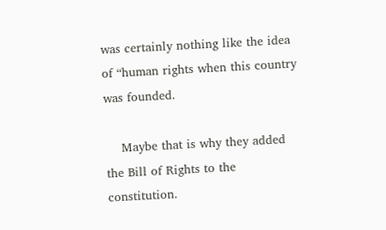was certainly nothing like the idea of “human rights when this country was founded.

    Maybe that is why they added the Bill of Rights to the constitution.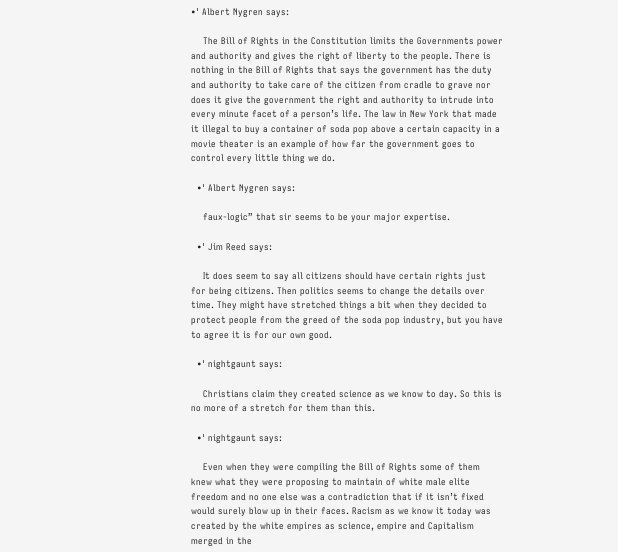•' Albert Nygren says:

    The Bill of Rights in the Constitution limits the Governments power and authority and gives the right of liberty to the people. There is nothing in the Bill of Rights that says the government has the duty and authority to take care of the citizen from cradle to grave nor does it give the government the right and authority to intrude into every minute facet of a person’s life. The law in New York that made it illegal to buy a container of soda pop above a certain capacity in a movie theater is an example of how far the government goes to control every little thing we do.

  •' Albert Nygren says:

    faux-logic” that sir seems to be your major expertise.

  •' Jim Reed says:

    It does seem to say all citizens should have certain rights just for being citizens. Then politics seems to change the details over time. They might have stretched things a bit when they decided to protect people from the greed of the soda pop industry, but you have to agree it is for our own good.

  •' nightgaunt says:

    Christians claim they created science as we know to day. So this is no more of a stretch for them than this.

  •' nightgaunt says:

    Even when they were compiling the Bill of Rights some of them knew what they were proposing to maintain of white male elite freedom and no one else was a contradiction that if it isn’t fixed would surely blow up in their faces. Racism as we know it today was created by the white empires as science, empire and Capitalism merged in the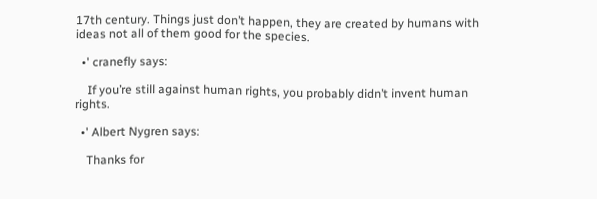17th century. Things just don’t happen, they are created by humans with ideas not all of them good for the species.

  •' cranefly says:

    If you’re still against human rights, you probably didn’t invent human rights.

  •' Albert Nygren says:

    Thanks for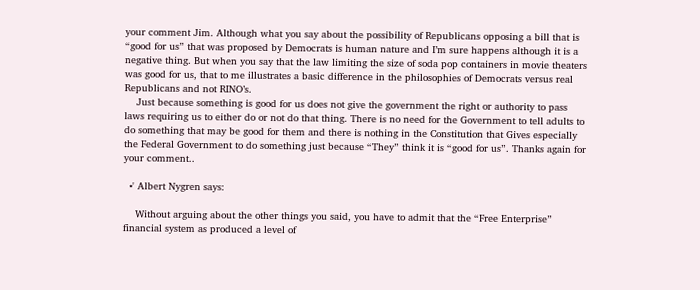your comment Jim. Although what you say about the possibility of Republicans opposing a bill that is “good for us” that was proposed by Democrats is human nature and I’m sure happens although it is a negative thing. But when you say that the law limiting the size of soda pop containers in movie theaters was good for us, that to me illustrates a basic difference in the philosophies of Democrats versus real Republicans and not RINO’s.
    Just because something is good for us does not give the government the right or authority to pass laws requiring us to either do or not do that thing. There is no need for the Government to tell adults to do something that may be good for them and there is nothing in the Constitution that Gives especially the Federal Government to do something just because “They” think it is “good for us”. Thanks again for your comment..

  •' Albert Nygren says:

    Without arguing about the other things you said, you have to admit that the “Free Enterprise” financial system as produced a level of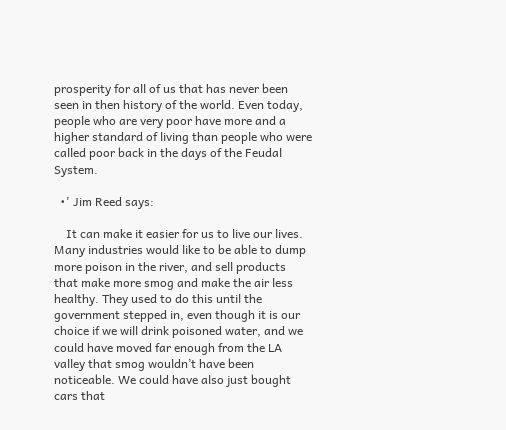prosperity for all of us that has never been seen in then history of the world. Even today, people who are very poor have more and a higher standard of living than people who were called poor back in the days of the Feudal System.

  •' Jim Reed says:

    It can make it easier for us to live our lives. Many industries would like to be able to dump more poison in the river, and sell products that make more smog and make the air less healthy. They used to do this until the government stepped in, even though it is our choice if we will drink poisoned water, and we could have moved far enough from the LA valley that smog wouldn’t have been noticeable. We could have also just bought cars that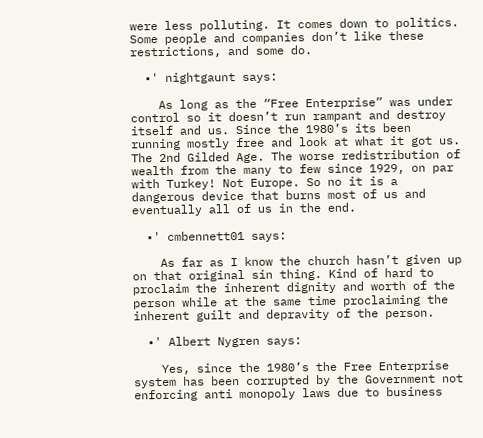were less polluting. It comes down to politics. Some people and companies don’t like these restrictions, and some do.

  •' nightgaunt says:

    As long as the “Free Enterprise” was under control so it doesn’t run rampant and destroy itself and us. Since the 1980’s its been running mostly free and look at what it got us. The 2nd Gilded Age. The worse redistribution of wealth from the many to few since 1929, on par with Turkey! Not Europe. So no it is a dangerous device that burns most of us and eventually all of us in the end.

  •' cmbennett01 says:

    As far as I know the church hasn’t given up on that original sin thing. Kind of hard to proclaim the inherent dignity and worth of the person while at the same time proclaiming the inherent guilt and depravity of the person.

  •' Albert Nygren says:

    Yes, since the 1980’s the Free Enterprise system has been corrupted by the Government not enforcing anti monopoly laws due to business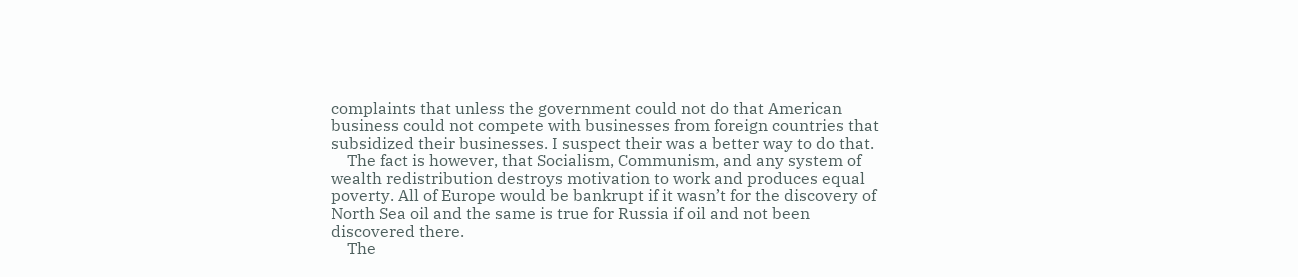complaints that unless the government could not do that American business could not compete with businesses from foreign countries that subsidized their businesses. I suspect their was a better way to do that.
    The fact is however, that Socialism, Communism, and any system of wealth redistribution destroys motivation to work and produces equal poverty. All of Europe would be bankrupt if it wasn’t for the discovery of North Sea oil and the same is true for Russia if oil and not been discovered there.
    The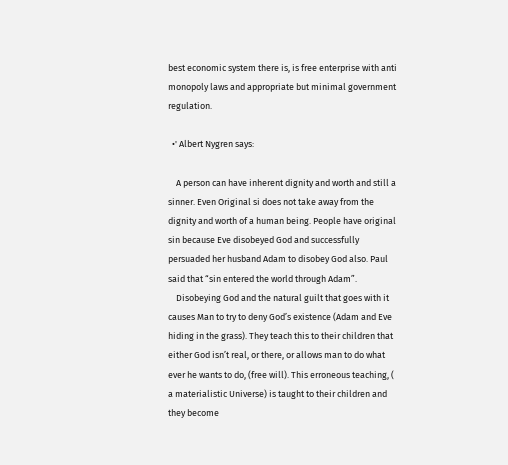best economic system there is, is free enterprise with anti monopoly laws and appropriate but minimal government regulation.

  •' Albert Nygren says:

    A person can have inherent dignity and worth and still a sinner. Even Original si does not take away from the dignity and worth of a human being. People have original sin because Eve disobeyed God and successfully persuaded her husband Adam to disobey God also. Paul said that “sin entered the world through Adam”.
    Disobeying God and the natural guilt that goes with it causes Man to try to deny God’s existence (Adam and Eve hiding in the grass). They teach this to their children that either God isn’t real, or there, or allows man to do what ever he wants to do, (free will). This erroneous teaching, ( a materialistic Universe) is taught to their children and they become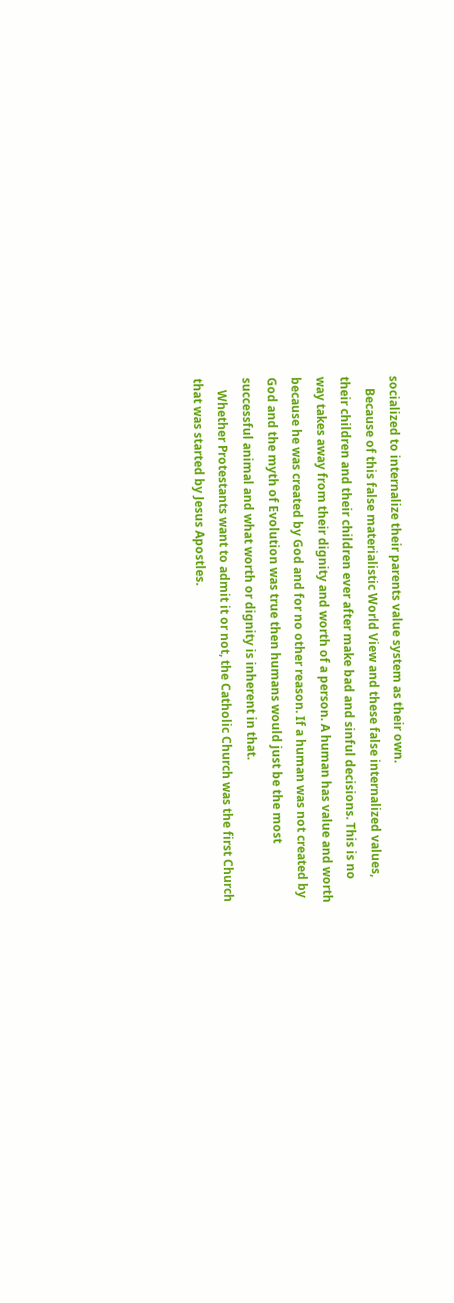socialized to internalize their parents value system as their own.
    Because of this false materialistic World View and these false internalized values, their children and their children ever after make bad and sinful decisions. This is no way takes away from their dignity and worth of a person. A human has value and worth because he was created by God and for no other reason. If a human was not created by God and the myth of Evolution was true then humans would just be the most successful animal and what worth or dignity is inherent in that.
    Whether Protestants want to admit it or not, the Catholic Church was the first Church that was started by Jesus Apostles.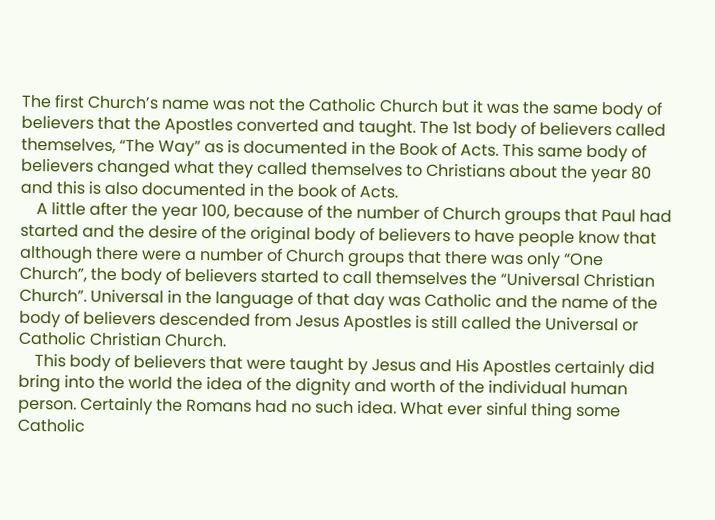The first Church’s name was not the Catholic Church but it was the same body of believers that the Apostles converted and taught. The 1st body of believers called themselves, “The Way” as is documented in the Book of Acts. This same body of believers changed what they called themselves to Christians about the year 80 and this is also documented in the book of Acts.
    A little after the year 100, because of the number of Church groups that Paul had started and the desire of the original body of believers to have people know that although there were a number of Church groups that there was only “One Church”, the body of believers started to call themselves the “Universal Christian Church”. Universal in the language of that day was Catholic and the name of the body of believers descended from Jesus Apostles is still called the Universal or Catholic Christian Church.
    This body of believers that were taught by Jesus and His Apostles certainly did bring into the world the idea of the dignity and worth of the individual human person. Certainly the Romans had no such idea. What ever sinful thing some Catholic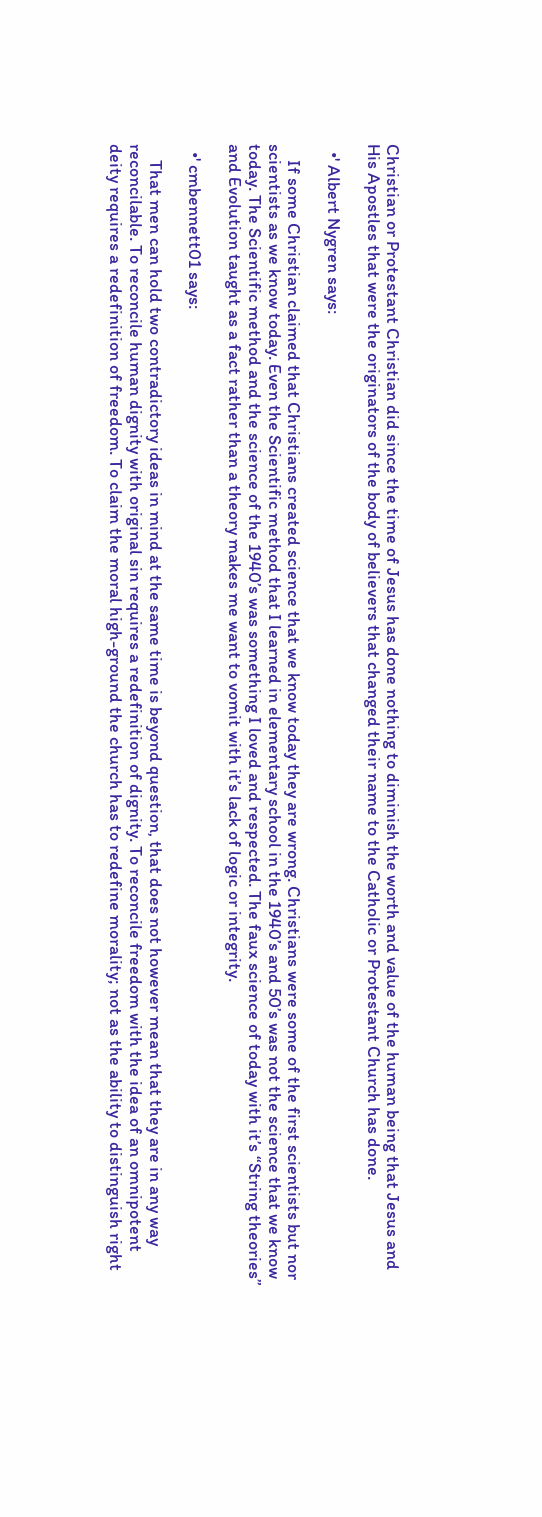Christian or Protestant Christian did since the time of Jesus has done nothing to diminish the worth and value of the human being that Jesus and His Apostles that were the originators of the body of believers that changed their name to the Catholic or Protestant Church has done.

  •' Albert Nygren says:

    If some Christian claimed that Christians created science that we know today they are wrong. Christians were some of the first scientists but nor scientists as we know today. Even the Scientific method that I learned in elementary school in the 1940’s and 50’s was not the science that we know today. The Scientific method and the science of the 1940’s was something I loved and respected. The faux science of today with it’s “String theories” and Evolution taught as a fact rather than a theory makes me want to vomit with it’s lack of logic or integrity.

  •' cmbennett01 says:

    That men can hold two contradictory ideas in mind at the same time is beyond question, that does not however mean that they are in any way reconcilable. To reconcile human dignity with original sin requires a redefinition of dignity. To reconcile freedom with the idea of an omnipotent deity requires a redefinition of freedom. To claim the moral high-ground the church has to redefine morality; not as the ability to distinguish right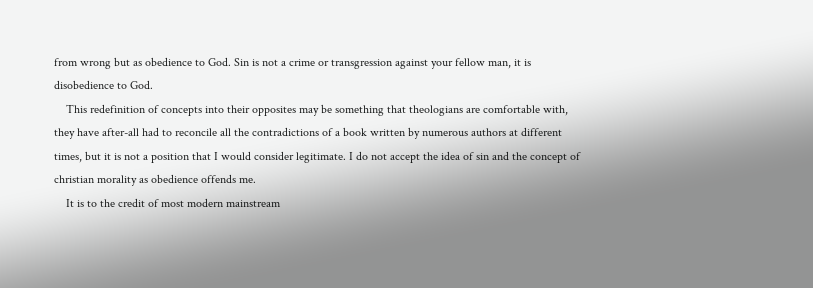from wrong but as obedience to God. Sin is not a crime or transgression against your fellow man, it is disobedience to God.
    This redefinition of concepts into their opposites may be something that theologians are comfortable with, they have after-all had to reconcile all the contradictions of a book written by numerous authors at different times, but it is not a position that I would consider legitimate. I do not accept the idea of sin and the concept of christian morality as obedience offends me.
    It is to the credit of most modern mainstream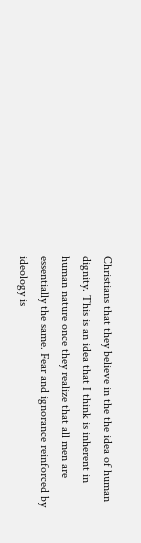Christians that they believe in the the idea of human dignity. This is an idea that I think is inherent in human nature once they realize that all men are essentially the same. Fear and ignorance reinforced by ideology is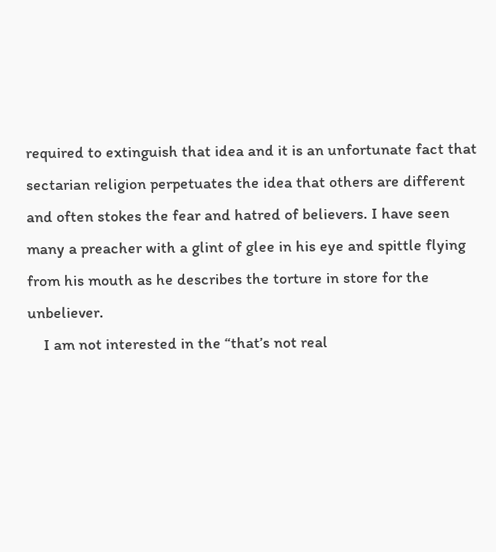required to extinguish that idea and it is an unfortunate fact that sectarian religion perpetuates the idea that others are different and often stokes the fear and hatred of believers. I have seen many a preacher with a glint of glee in his eye and spittle flying from his mouth as he describes the torture in store for the unbeliever.
    I am not interested in the “that’s not real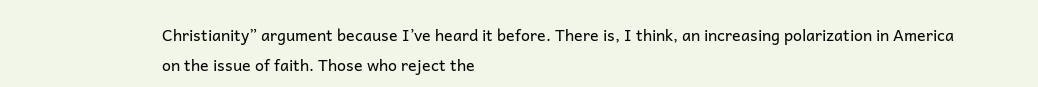Christianity” argument because I’ve heard it before. There is, I think, an increasing polarization in America on the issue of faith. Those who reject the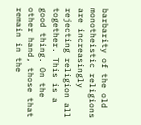barbarity of the old monotheistic religions are increasingly rejecting religion all together. This is a good thing. On the other hand, those that remain in the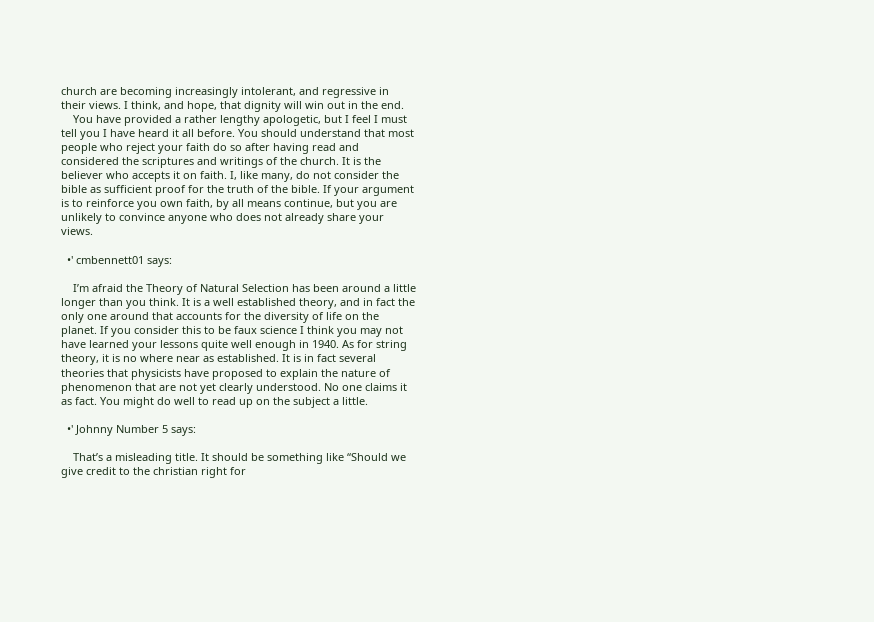church are becoming increasingly intolerant, and regressive in their views. I think, and hope, that dignity will win out in the end.
    You have provided a rather lengthy apologetic, but I feel I must tell you I have heard it all before. You should understand that most people who reject your faith do so after having read and considered the scriptures and writings of the church. It is the believer who accepts it on faith. I, like many, do not consider the bible as sufficient proof for the truth of the bible. If your argument is to reinforce you own faith, by all means continue, but you are unlikely to convince anyone who does not already share your views.

  •' cmbennett01 says:

    I’m afraid the Theory of Natural Selection has been around a little longer than you think. It is a well established theory, and in fact the only one around that accounts for the diversity of life on the planet. If you consider this to be faux science I think you may not have learned your lessons quite well enough in 1940. As for string theory, it is no where near as established. It is in fact several theories that physicists have proposed to explain the nature of phenomenon that are not yet clearly understood. No one claims it as fact. You might do well to read up on the subject a little.

  •' Johnny Number 5 says:

    That’s a misleading title. It should be something like “Should we give credit to the christian right for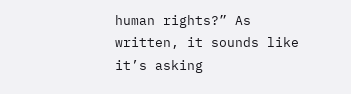human rights?” As written, it sounds like it’s asking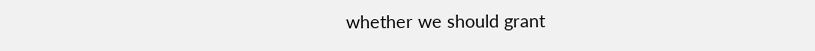whether we should grant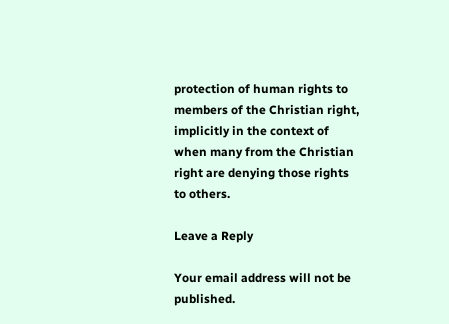protection of human rights to members of the Christian right, implicitly in the context of when many from the Christian right are denying those rights to others.

Leave a Reply

Your email address will not be published.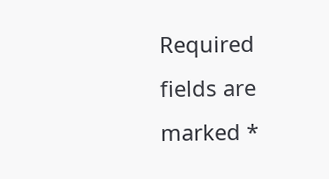Required fields are marked *